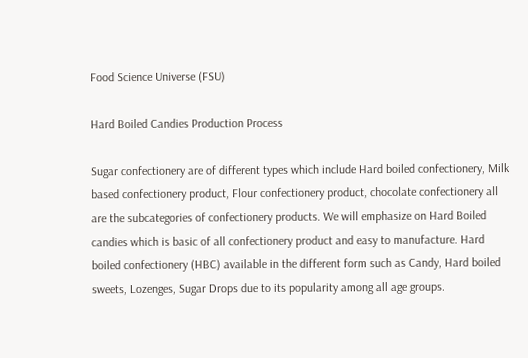Food Science Universe (FSU)

Hard Boiled Candies Production Process

Sugar confectionery are of different types which include Hard boiled confectionery, Milk based confectionery product, Flour confectionery product, chocolate confectionery all are the subcategories of confectionery products. We will emphasize on Hard Boiled candies which is basic of all confectionery product and easy to manufacture. Hard boiled confectionery (HBC) available in the different form such as Candy, Hard boiled sweets, Lozenges, Sugar Drops due to its popularity among all age groups.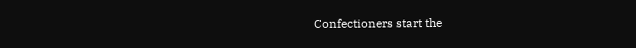Confectioners start the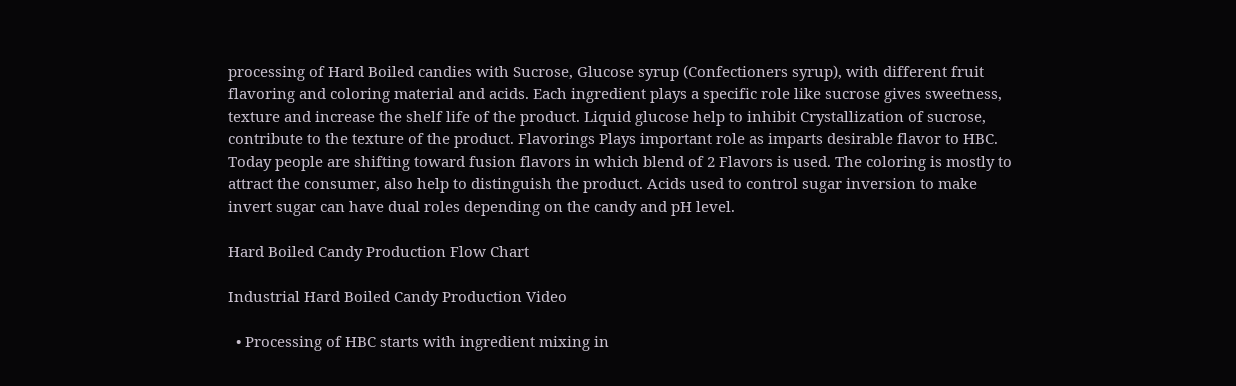processing of Hard Boiled candies with Sucrose, Glucose syrup (Confectioners syrup), with different fruit flavoring and coloring material and acids. Each ingredient plays a specific role like sucrose gives sweetness, texture and increase the shelf life of the product. Liquid glucose help to inhibit Crystallization of sucrose, contribute to the texture of the product. Flavorings Plays important role as imparts desirable flavor to HBC. Today people are shifting toward fusion flavors in which blend of 2 Flavors is used. The coloring is mostly to attract the consumer, also help to distinguish the product. Acids used to control sugar inversion to make invert sugar can have dual roles depending on the candy and pH level.

Hard Boiled Candy Production Flow Chart

Industrial Hard Boiled Candy Production Video

  • Processing of HBC starts with ingredient mixing in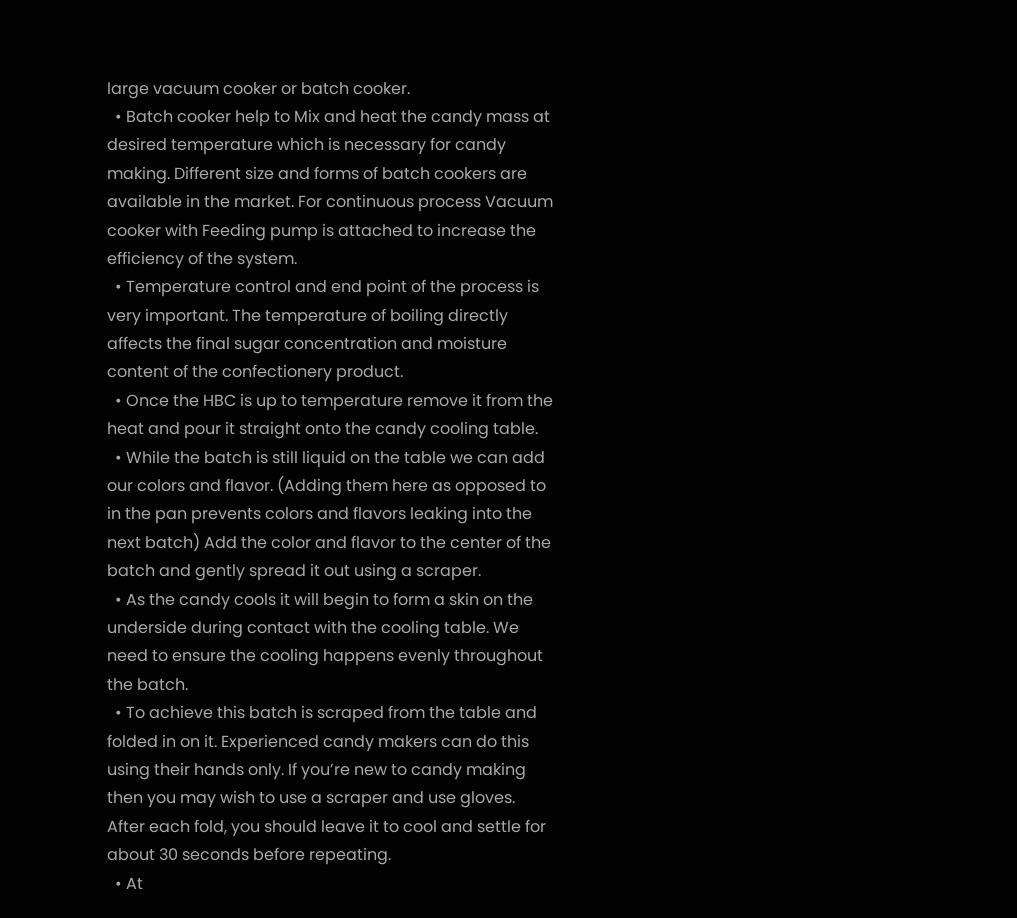large vacuum cooker or batch cooker.
  • Batch cooker help to Mix and heat the candy mass at desired temperature which is necessary for candy making. Different size and forms of batch cookers are available in the market. For continuous process Vacuum cooker with Feeding pump is attached to increase the efficiency of the system.
  • Temperature control and end point of the process is very important. The temperature of boiling directly affects the final sugar concentration and moisture content of the confectionery product.
  • Once the HBC is up to temperature remove it from the heat and pour it straight onto the candy cooling table.
  • While the batch is still liquid on the table we can add our colors and flavor. (Adding them here as opposed to in the pan prevents colors and flavors leaking into the next batch) Add the color and flavor to the center of the batch and gently spread it out using a scraper.
  • As the candy cools it will begin to form a skin on the underside during contact with the cooling table. We need to ensure the cooling happens evenly throughout the batch.
  • To achieve this batch is scraped from the table and folded in on it. Experienced candy makers can do this using their hands only. If you’re new to candy making then you may wish to use a scraper and use gloves. After each fold, you should leave it to cool and settle for about 30 seconds before repeating.
  • At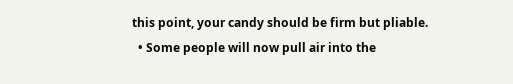this point, your candy should be firm but pliable.
  • Some people will now pull air into the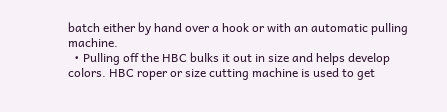batch either by hand over a hook or with an automatic pulling machine.
  • Pulling off the HBC bulks it out in size and helps develop colors. HBC roper or size cutting machine is used to get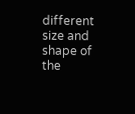different size and shape of the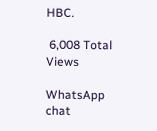HBC.

 6,008 Total Views

WhatsApp chat